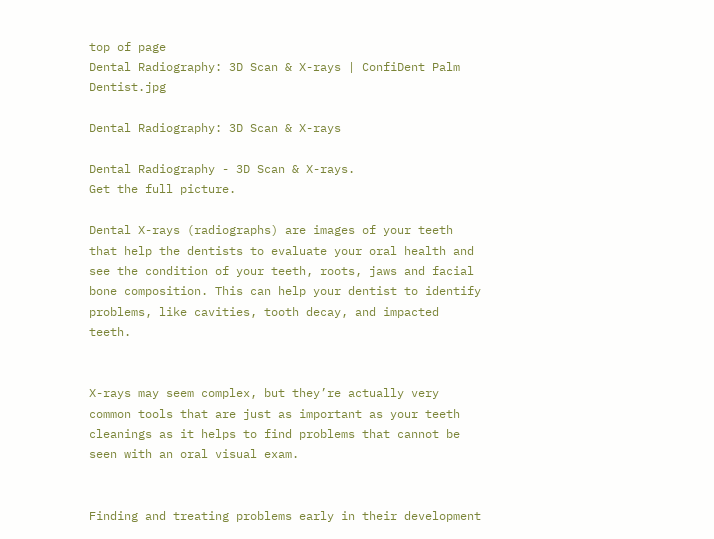top of page
Dental Radiography: 3D Scan & X-rays | ConfiDent Palm Dentist.jpg

Dental Radiography: 3D Scan & X-rays

Dental Radiography - 3D Scan & X-rays.
Get the full picture.

Dental X-rays (radiographs) are images of your teeth that help the dentists to evaluate your oral health and see the condition of your teeth, roots, jaws and facial bone composition. This can help your dentist to identify problems, like cavities, tooth decay, and impacted teeth.


X-rays may seem complex, but they’re actually very common tools that are just as important as your teeth cleanings as it helps to find problems that cannot be seen with an oral visual exam.


Finding and treating problems early in their development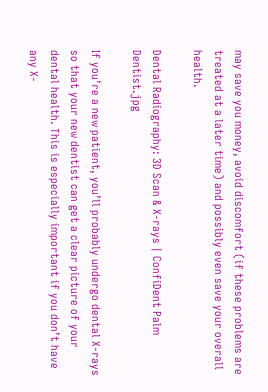may save you money, avoid discomfort (if these problems are treated at a later time) and possibly even save your overall health.

Dental Radiography: 3D Scan & X-rays | ConfiDent Palm Dentist.jpg

If you’re a new patient, you’ll probably undergo dental X-rays so that your new dentist can get a clear picture of your dental health. This is especially important if you don’t have any X-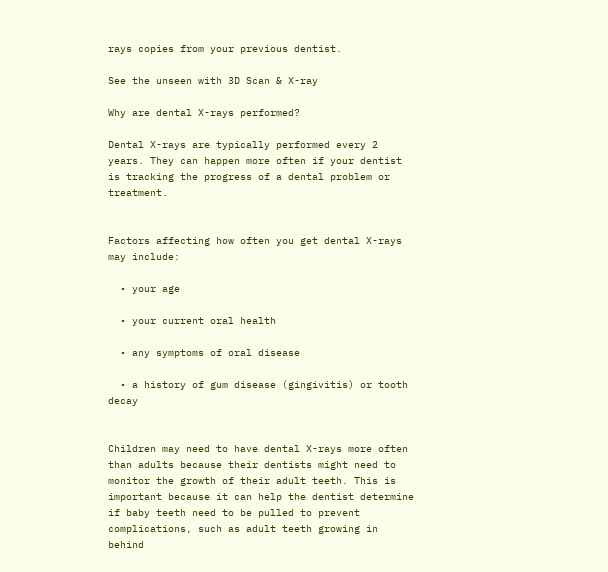rays copies from your previous dentist.

See the unseen with 3D Scan & X-ray

Why are dental X-rays performed?

Dental X-rays are typically performed every 2 years. They can happen more often if your dentist is tracking the progress of a dental problem or treatment.


Factors affecting how often you get dental X-rays may include:

  • your age

  • your current oral health

  • any symptoms of oral disease

  • a history of gum disease (gingivitis) or tooth decay


Children may need to have dental X-rays more often than adults because their dentists might need to monitor the growth of their adult teeth. This is important because it can help the dentist determine if baby teeth need to be pulled to prevent complications, such as adult teeth growing in behind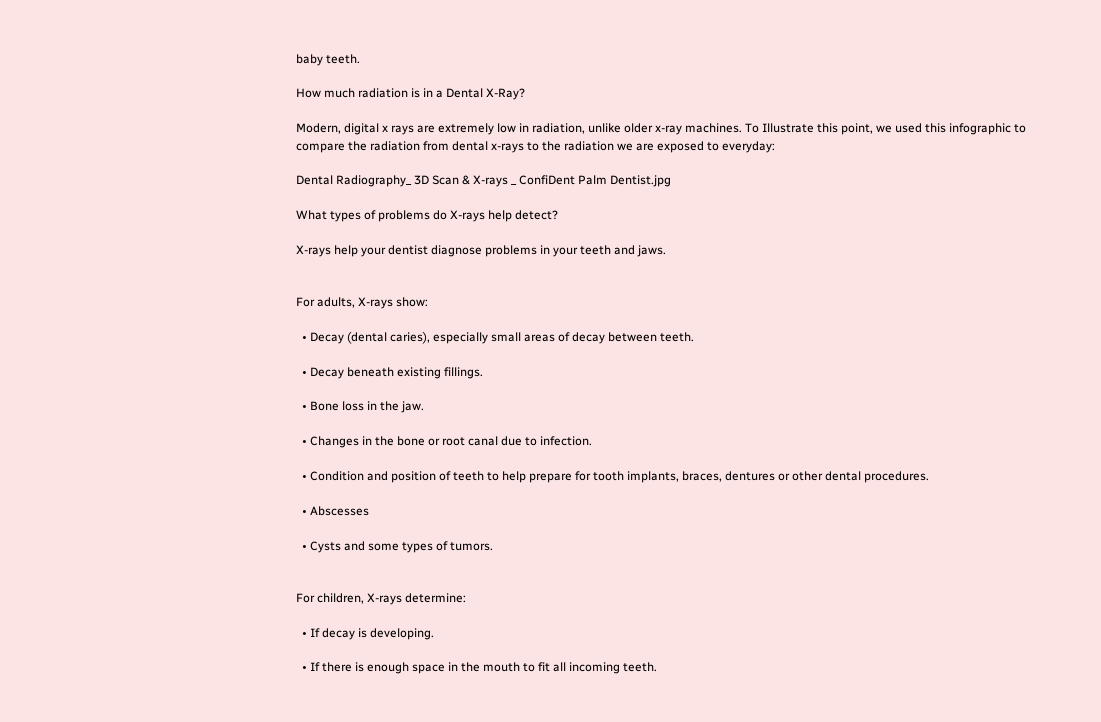baby teeth.

How much radiation is in a Dental X-Ray?

Modern, digital x rays are extremely low in radiation, unlike older x-ray machines. To Illustrate this point, we used this infographic to compare the radiation from dental x-rays to the radiation we are exposed to everyday:

Dental Radiography_ 3D Scan & X-rays _ ConfiDent Palm Dentist.jpg

What types of problems do X-rays help detect?

X-rays help your dentist diagnose problems in your teeth and jaws.


For adults, X-rays show:

  • Decay (dental caries), especially small areas of decay between teeth.

  • Decay beneath existing fillings.

  • Bone loss in the jaw.

  • Changes in the bone or root canal due to infection.

  • Condition and position of teeth to help prepare for tooth implants, braces, dentures or other dental procedures.

  • Abscesses

  • Cysts and some types of tumors.


For children, X-rays determine:

  • If decay is developing.

  • If there is enough space in the mouth to fit all incoming teeth.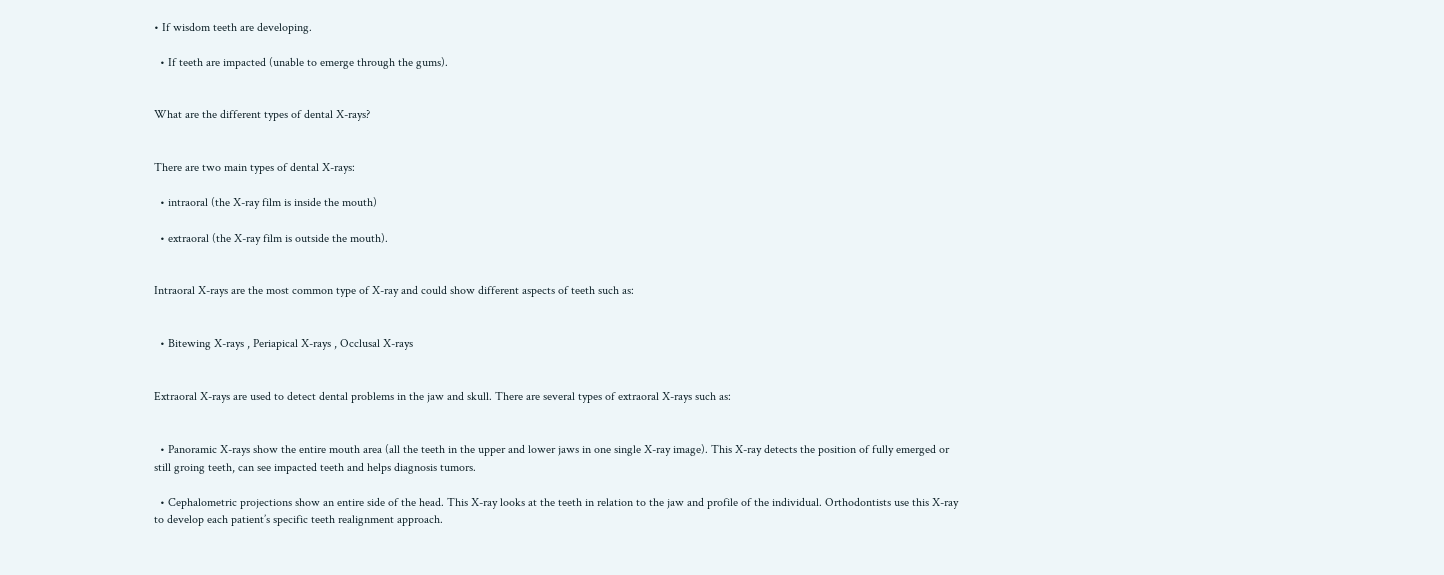• If wisdom teeth are developing.

  • If teeth are impacted (unable to emerge through the gums).


What are the different types of dental X-rays?


There are two main types of dental X-rays:

  • intraoral (the X-ray film is inside the mouth)

  • extraoral (the X-ray film is outside the mouth).


Intraoral X-rays are the most common type of X-ray and could show different aspects of teeth such as:


  • Bitewing X-rays , Periapical X-rays , Occlusal X-rays


Extraoral X-rays are used to detect dental problems in the jaw and skull. There are several types of extraoral X-rays such as:


  • Panoramic X-rays show the entire mouth area (all the teeth in the upper and lower jaws in one single X-ray image). This X-ray detects the position of fully emerged or still groing teeth, can see impacted teeth and helps diagnosis tumors.

  • Cephalometric projections show an entire side of the head. This X-ray looks at the teeth in relation to the jaw and profile of the individual. Orthodontists use this X-ray to develop each patient’s specific teeth realignment approach.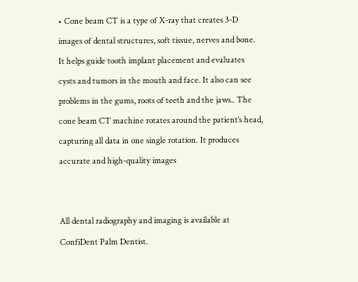• Cone beam CT is a type of X-ray that creates 3-D images of dental structures, soft tissue, nerves and bone. It helps guide tooth implant placement and evaluates cysts and tumors in the mouth and face. It also can see problems in the gums, roots of teeth and the jaws.. The cone beam CT machine rotates around the patient’s head, capturing all data in one single rotation. It produces accurate and high-quality images


All dental radiography and imaging is available at ConfiDent Palm Dentist.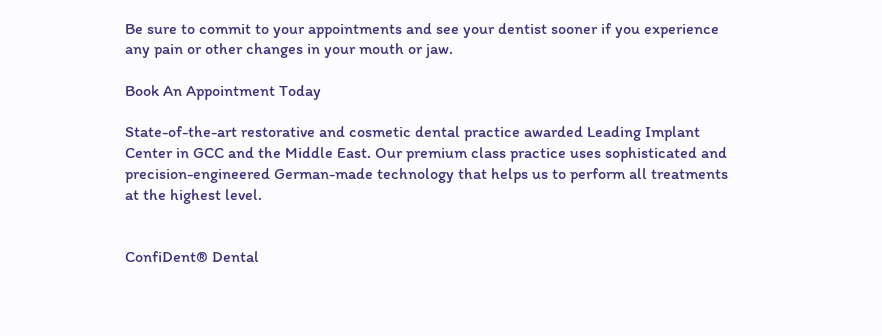Be sure to commit to your appointments and see your dentist sooner if you experience any pain or other changes in your mouth or jaw.

Book An Appointment Today

State-of-the-art restorative and cosmetic dental practice awarded Leading Implant Center in GCC and the Middle East. Our premium class practice uses sophisticated and precision-engineered German-made technology that helps us to perform all treatments at the highest level.


ConfiDent® Dental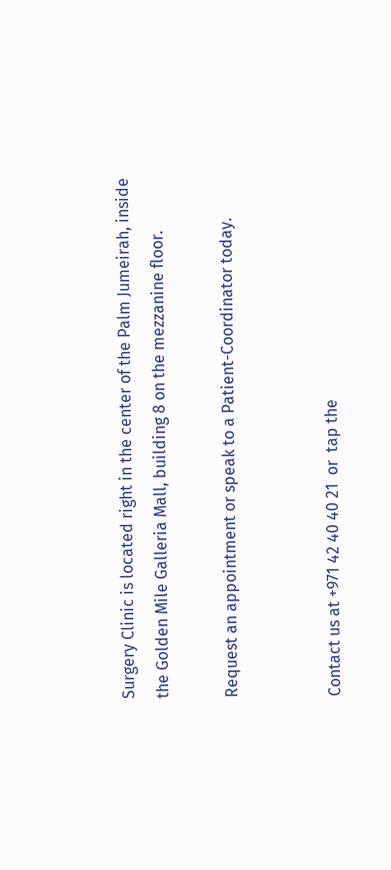Surgery Clinic is located right in the center of the Palm Jumeirah, inside the Golden Mile Galleria Mall, building 8 on the mezzanine floor.

Request an appointment or speak to a Patient-Coordinator today.


Contact us at +971 42 40 40 21  or  tap the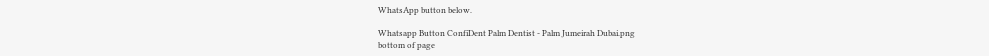WhatsApp button below.

Whatsapp Button ConfiDent Palm Dentist - Palm Jumeirah Dubai.png
bottom of page